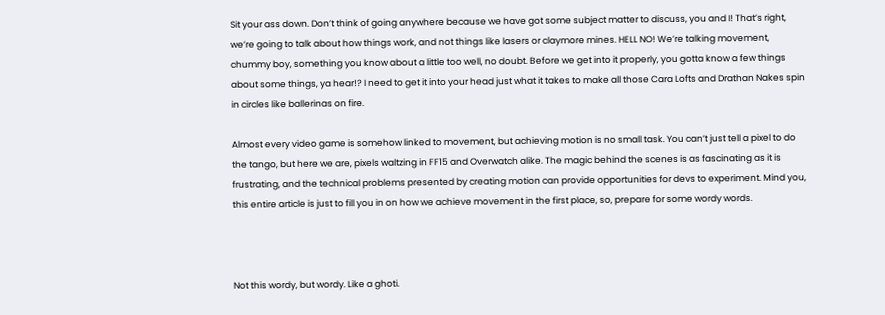Sit your ass down. Don’t think of going anywhere because we have got some subject matter to discuss, you and I! That’s right, we’re going to talk about how things work, and not things like lasers or claymore mines. HELL NO! We’re talking movement, chummy boy, something you know about a little too well, no doubt. Before we get into it properly, you gotta know a few things about some things, ya hear!? I need to get it into your head just what it takes to make all those Cara Lofts and Drathan Nakes spin in circles like ballerinas on fire.

Almost every video game is somehow linked to movement, but achieving motion is no small task. You can’t just tell a pixel to do the tango, but here we are, pixels waltzing in FF15 and Overwatch alike. The magic behind the scenes is as fascinating as it is frustrating, and the technical problems presented by creating motion can provide opportunities for devs to experiment. Mind you, this entire article is just to fill you in on how we achieve movement in the first place, so, prepare for some wordy words.



Not this wordy, but wordy. Like a ghoti.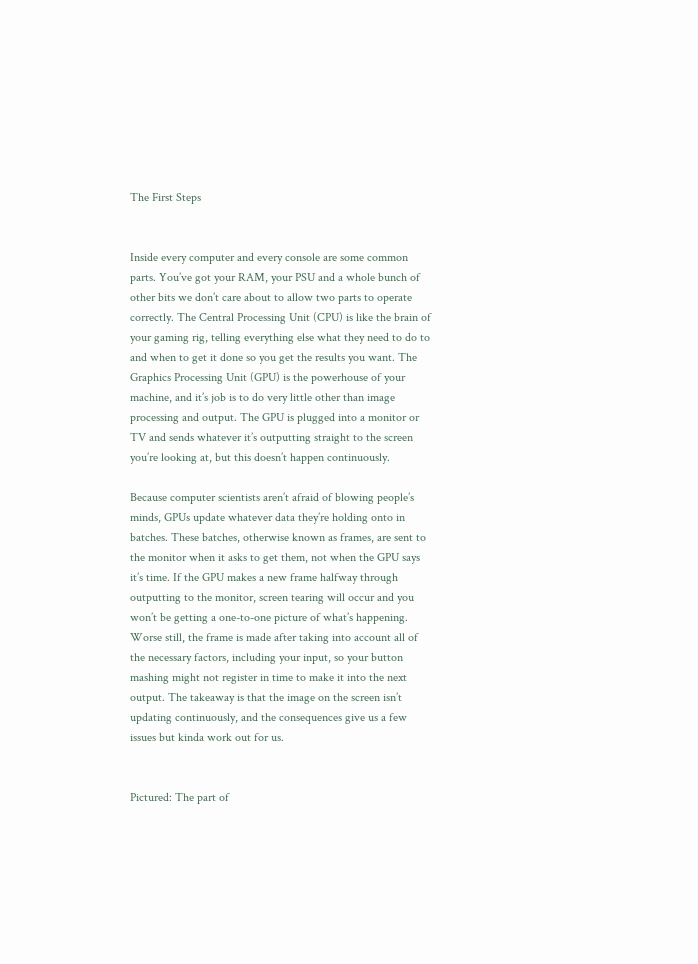The First Steps


Inside every computer and every console are some common parts. You’ve got your RAM, your PSU and a whole bunch of other bits we don’t care about to allow two parts to operate correctly. The Central Processing Unit (CPU) is like the brain of your gaming rig, telling everything else what they need to do to and when to get it done so you get the results you want. The Graphics Processing Unit (GPU) is the powerhouse of your machine, and it’s job is to do very little other than image processing and output. The GPU is plugged into a monitor or TV and sends whatever it’s outputting straight to the screen you’re looking at, but this doesn’t happen continuously.

Because computer scientists aren’t afraid of blowing people’s minds, GPUs update whatever data they’re holding onto in batches. These batches, otherwise known as frames, are sent to the monitor when it asks to get them, not when the GPU says it’s time. If the GPU makes a new frame halfway through outputting to the monitor, screen tearing will occur and you won’t be getting a one-to-one picture of what’s happening. Worse still, the frame is made after taking into account all of the necessary factors, including your input, so your button mashing might not register in time to make it into the next output. The takeaway is that the image on the screen isn’t updating continuously, and the consequences give us a few issues but kinda work out for us.


Pictured: The part of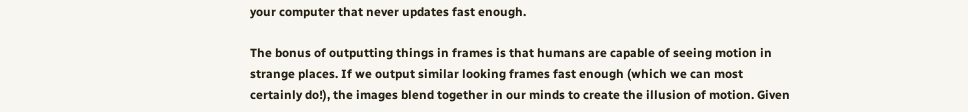your computer that never updates fast enough.

The bonus of outputting things in frames is that humans are capable of seeing motion in strange places. If we output similar looking frames fast enough (which we can most certainly do!), the images blend together in our minds to create the illusion of motion. Given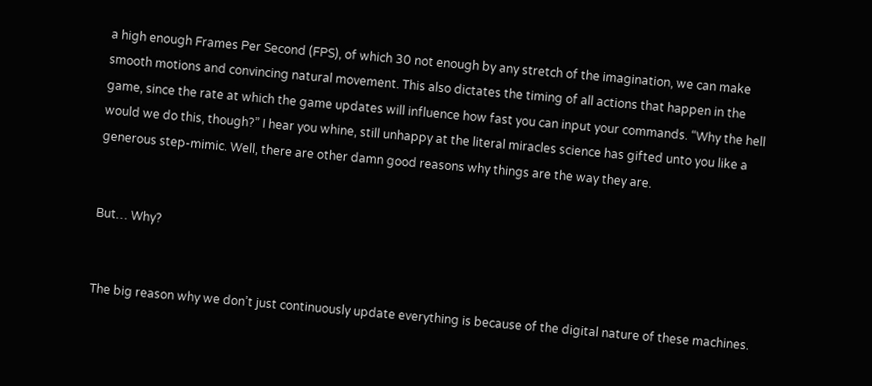a high enough Frames Per Second (FPS), of which 30 not enough by any stretch of the imagination, we can make smooth motions and convincing natural movement. This also dictates the timing of all actions that happen in the game, since the rate at which the game updates will influence how fast you can input your commands. “Why the hell would we do this, though?” I hear you whine, still unhappy at the literal miracles science has gifted unto you like a generous step-mimic. Well, there are other damn good reasons why things are the way they are.


But… Why?


The big reason why we don’t just continuously update everything is because of the digital nature of these machines.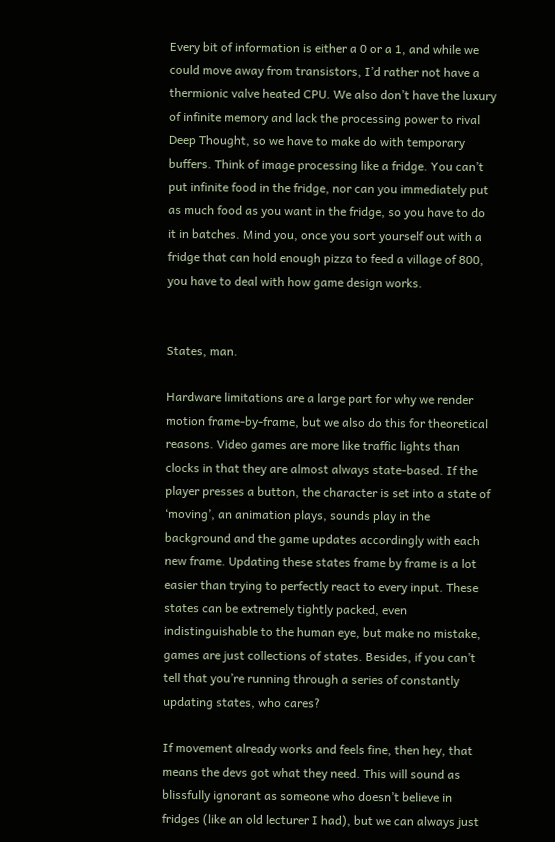Every bit of information is either a 0 or a 1, and while we could move away from transistors, I’d rather not have a thermionic valve heated CPU. We also don’t have the luxury of infinite memory and lack the processing power to rival Deep Thought, so we have to make do with temporary buffers. Think of image processing like a fridge. You can’t put infinite food in the fridge, nor can you immediately put as much food as you want in the fridge, so you have to do it in batches. Mind you, once you sort yourself out with a fridge that can hold enough pizza to feed a village of 800, you have to deal with how game design works.


States, man.

Hardware limitations are a large part for why we render motion frame-by-frame, but we also do this for theoretical reasons. Video games are more like traffic lights than clocks in that they are almost always state-based. If the player presses a button, the character is set into a state of ‘moving’, an animation plays, sounds play in the background and the game updates accordingly with each new frame. Updating these states frame by frame is a lot easier than trying to perfectly react to every input. These states can be extremely tightly packed, even indistinguishable to the human eye, but make no mistake, games are just collections of states. Besides, if you can’t tell that you’re running through a series of constantly updating states, who cares?

If movement already works and feels fine, then hey, that means the devs got what they need. This will sound as blissfully ignorant as someone who doesn’t believe in fridges (like an old lecturer I had), but we can always just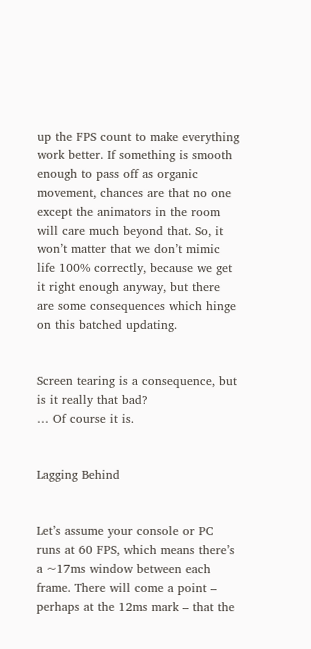up the FPS count to make everything work better. If something is smooth enough to pass off as organic movement, chances are that no one except the animators in the room will care much beyond that. So, it won’t matter that we don’t mimic life 100% correctly, because we get it right enough anyway, but there are some consequences which hinge on this batched updating.


Screen tearing is a consequence, but is it really that bad?
… Of course it is.


Lagging Behind


Let’s assume your console or PC runs at 60 FPS, which means there’s a ~17ms window between each frame. There will come a point – perhaps at the 12ms mark – that the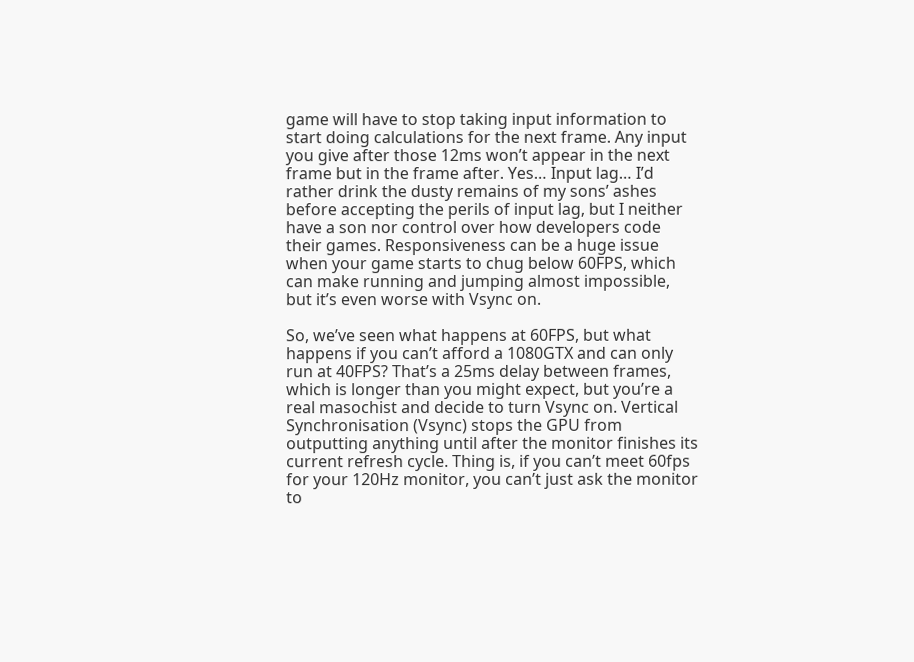game will have to stop taking input information to start doing calculations for the next frame. Any input you give after those 12ms won’t appear in the next frame but in the frame after. Yes… Input lag… I’d rather drink the dusty remains of my sons’ ashes before accepting the perils of input lag, but I neither have a son nor control over how developers code their games. Responsiveness can be a huge issue when your game starts to chug below 60FPS, which can make running and jumping almost impossible, but it’s even worse with Vsync on.

So, we’ve seen what happens at 60FPS, but what happens if you can’t afford a 1080GTX and can only run at 40FPS? That’s a 25ms delay between frames, which is longer than you might expect, but you’re a real masochist and decide to turn Vsync on. Vertical Synchronisation (Vsync) stops the GPU from outputting anything until after the monitor finishes its current refresh cycle. Thing is, if you can’t meet 60fps for your 120Hz monitor, you can’t just ask the monitor to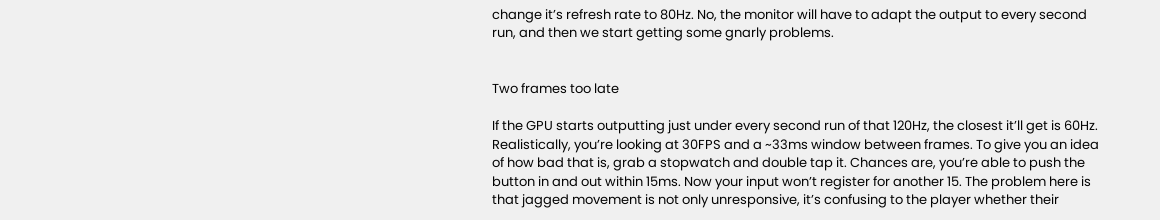change it’s refresh rate to 80Hz. No, the monitor will have to adapt the output to every second run, and then we start getting some gnarly problems.


Two frames too late

If the GPU starts outputting just under every second run of that 120Hz, the closest it’ll get is 60Hz. Realistically, you’re looking at 30FPS and a ~33ms window between frames. To give you an idea of how bad that is, grab a stopwatch and double tap it. Chances are, you’re able to push the button in and out within 15ms. Now your input won’t register for another 15. The problem here is that jagged movement is not only unresponsive, it’s confusing to the player whether their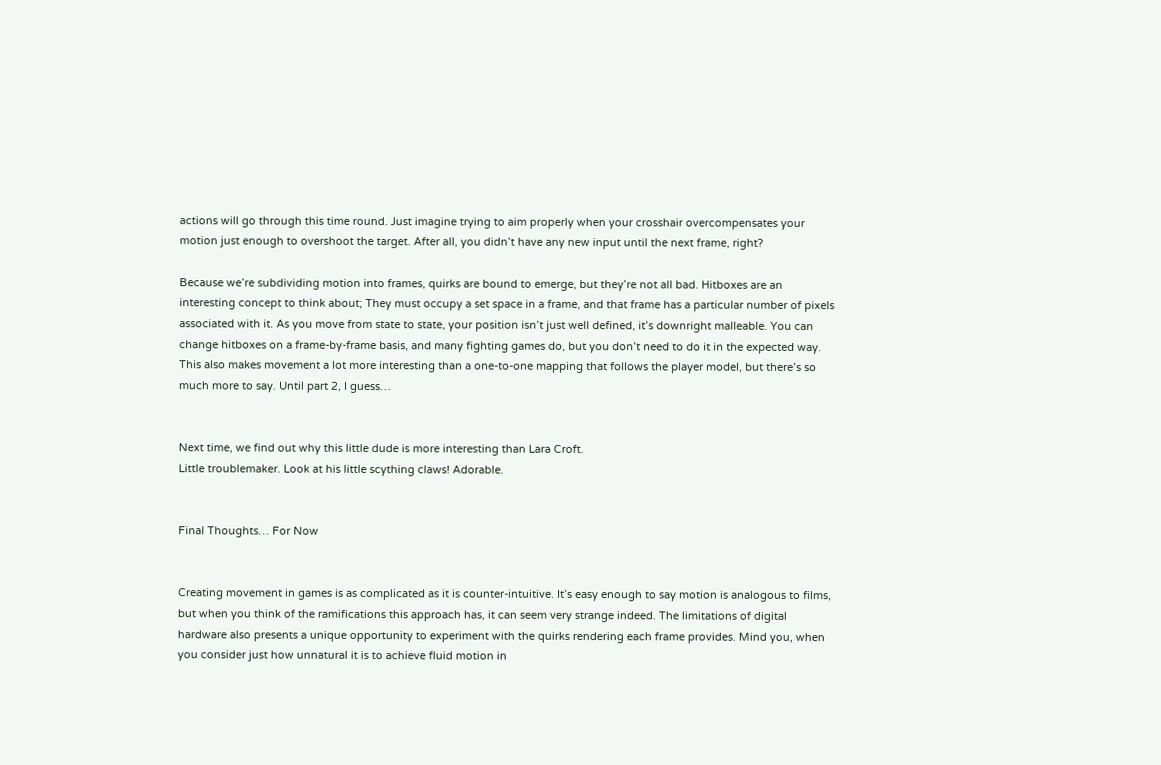actions will go through this time round. Just imagine trying to aim properly when your crosshair overcompensates your motion just enough to overshoot the target. After all, you didn’t have any new input until the next frame, right?

Because we’re subdividing motion into frames, quirks are bound to emerge, but they’re not all bad. Hitboxes are an interesting concept to think about; They must occupy a set space in a frame, and that frame has a particular number of pixels associated with it. As you move from state to state, your position isn’t just well defined, it’s downright malleable. You can change hitboxes on a frame-by-frame basis, and many fighting games do, but you don’t need to do it in the expected way. This also makes movement a lot more interesting than a one-to-one mapping that follows the player model, but there’s so much more to say. Until part 2, I guess…


Next time, we find out why this little dude is more interesting than Lara Croft.
Little troublemaker. Look at his little scything claws! Adorable.


Final Thoughts… For Now


Creating movement in games is as complicated as it is counter-intuitive. It’s easy enough to say motion is analogous to films, but when you think of the ramifications this approach has, it can seem very strange indeed. The limitations of digital hardware also presents a unique opportunity to experiment with the quirks rendering each frame provides. Mind you, when you consider just how unnatural it is to achieve fluid motion in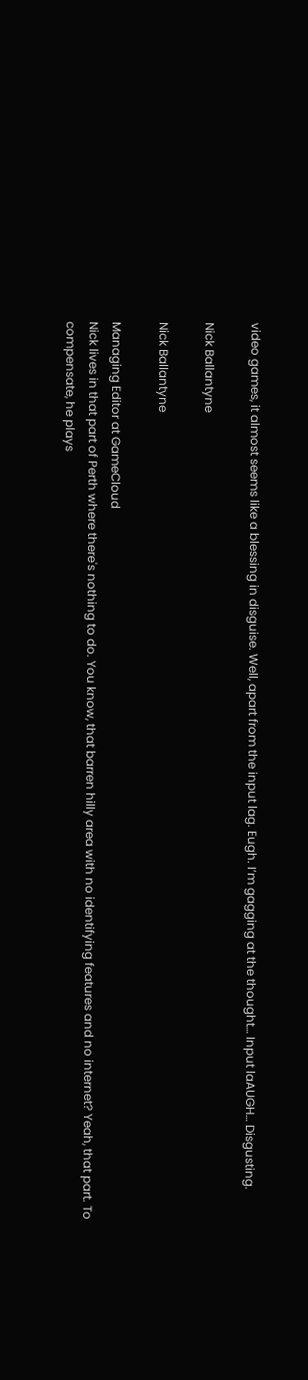video games, it almost seems like a blessing in disguise. Well, apart from the input lag. Eugh. I’m gagging at the thought… Input laAUGH… Disgusting.

Nick Ballantyne

Nick Ballantyne

Managing Editor at GameCloud
Nick lives in that part of Perth where there's nothing to do. You know, that barren hilly area with no identifying features and no internet? Yeah, that part. To compensate, he plays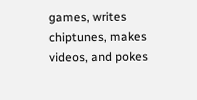games, writes chiptunes, makes videos, and pokes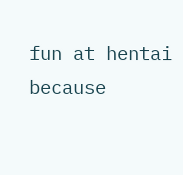fun at hentai because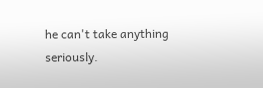he can't take anything seriously.